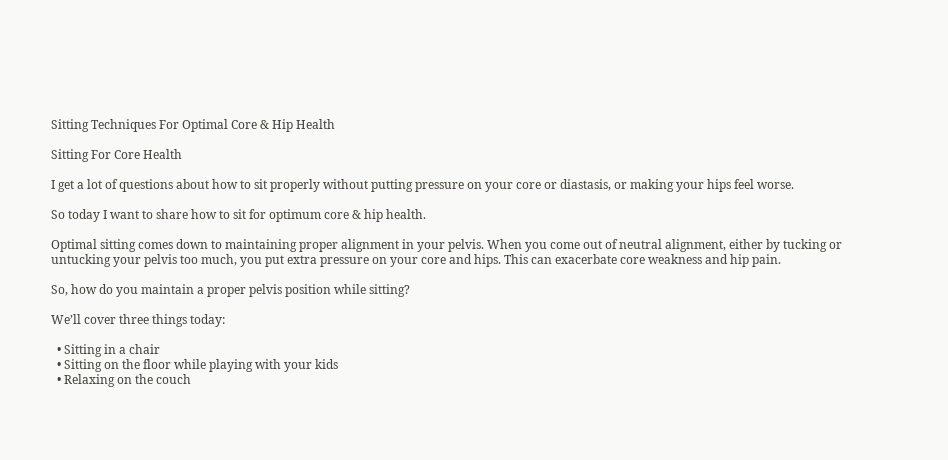Sitting Techniques For Optimal Core & Hip Health

Sitting For Core Health

I get a lot of questions about how to sit properly without putting pressure on your core or diastasis, or making your hips feel worse.

So today I want to share how to sit for optimum core & hip health.

Optimal sitting comes down to maintaining proper alignment in your pelvis. When you come out of neutral alignment, either by tucking or untucking your pelvis too much, you put extra pressure on your core and hips. This can exacerbate core weakness and hip pain.

So, how do you maintain a proper pelvis position while sitting?

We’ll cover three things today:

  • Sitting in a chair
  • Sitting on the floor while playing with your kids
  • Relaxing on the couch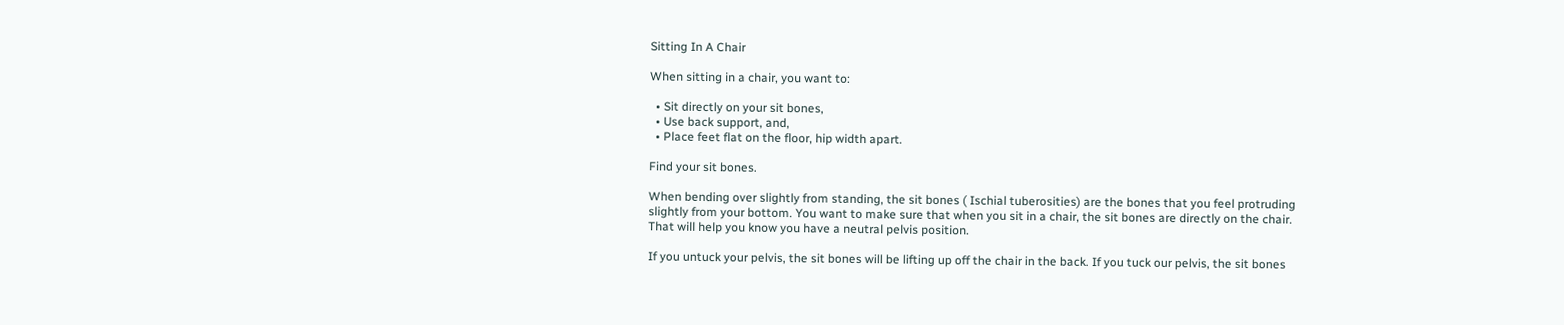Sitting In A Chair

When sitting in a chair, you want to:

  • Sit directly on your sit bones,
  • Use back support, and,
  • Place feet flat on the floor, hip width apart.

Find your sit bones.

When bending over slightly from standing, the sit bones ( Ischial tuberosities) are the bones that you feel protruding slightly from your bottom. You want to make sure that when you sit in a chair, the sit bones are directly on the chair. That will help you know you have a neutral pelvis position.

If you untuck your pelvis, the sit bones will be lifting up off the chair in the back. If you tuck our pelvis, the sit bones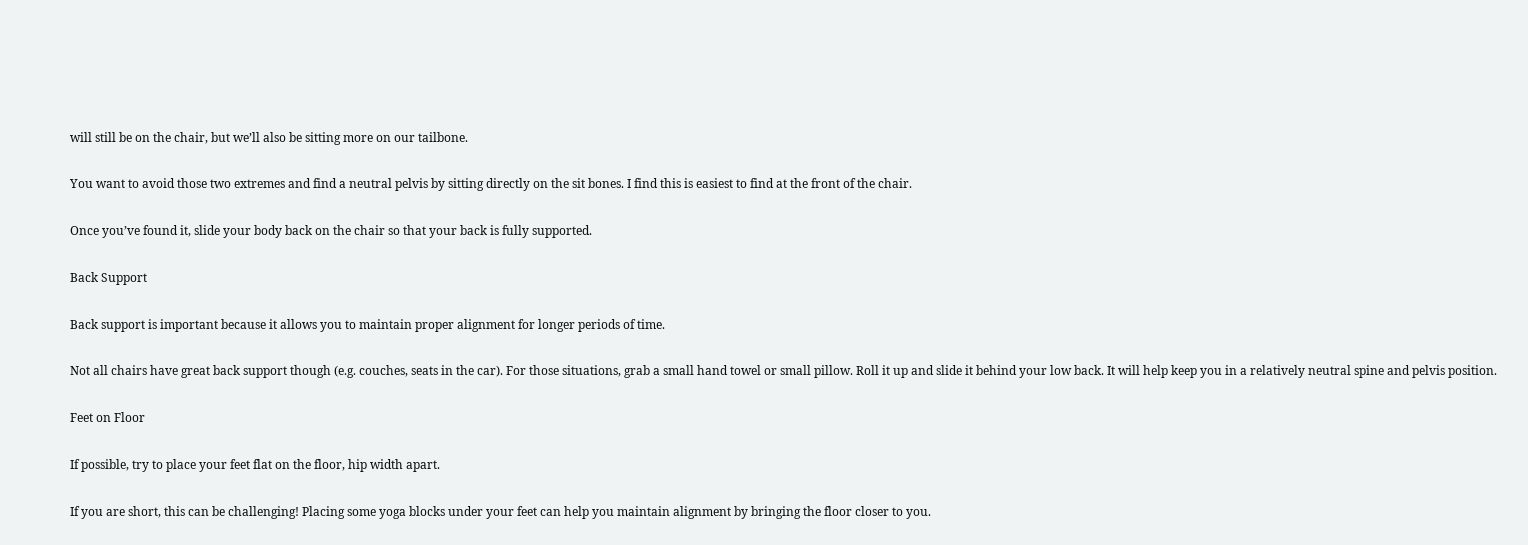will still be on the chair, but we’ll also be sitting more on our tailbone.

You want to avoid those two extremes and find a neutral pelvis by sitting directly on the sit bones. I find this is easiest to find at the front of the chair.

Once you’ve found it, slide your body back on the chair so that your back is fully supported.

Back Support

Back support is important because it allows you to maintain proper alignment for longer periods of time.

Not all chairs have great back support though (e.g. couches, seats in the car). For those situations, grab a small hand towel or small pillow. Roll it up and slide it behind your low back. It will help keep you in a relatively neutral spine and pelvis position.

Feet on Floor

If possible, try to place your feet flat on the floor, hip width apart.

If you are short, this can be challenging! Placing some yoga blocks under your feet can help you maintain alignment by bringing the floor closer to you.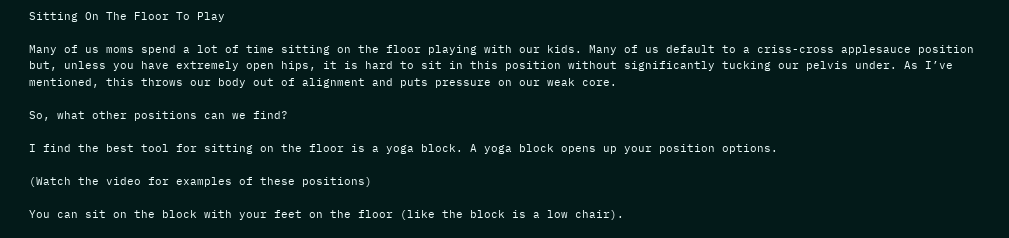Sitting On The Floor To Play

Many of us moms spend a lot of time sitting on the floor playing with our kids. Many of us default to a criss-cross applesauce position but, unless you have extremely open hips, it is hard to sit in this position without significantly tucking our pelvis under. As I’ve mentioned, this throws our body out of alignment and puts pressure on our weak core.

So, what other positions can we find?

I find the best tool for sitting on the floor is a yoga block. A yoga block opens up your position options.

(Watch the video for examples of these positions)

You can sit on the block with your feet on the floor (like the block is a low chair).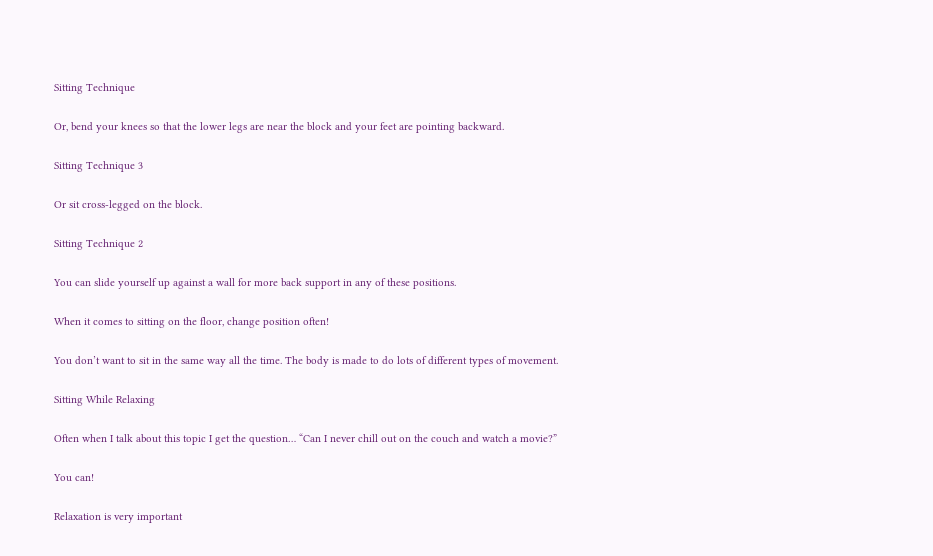Sitting Technique

Or, bend your knees so that the lower legs are near the block and your feet are pointing backward.

Sitting Technique 3

Or sit cross-legged on the block.

Sitting Technique 2

You can slide yourself up against a wall for more back support in any of these positions.

When it comes to sitting on the floor, change position often!

You don’t want to sit in the same way all the time. The body is made to do lots of different types of movement.

Sitting While Relaxing

Often when I talk about this topic I get the question… “Can I never chill out on the couch and watch a movie?”

You can!

Relaxation is very important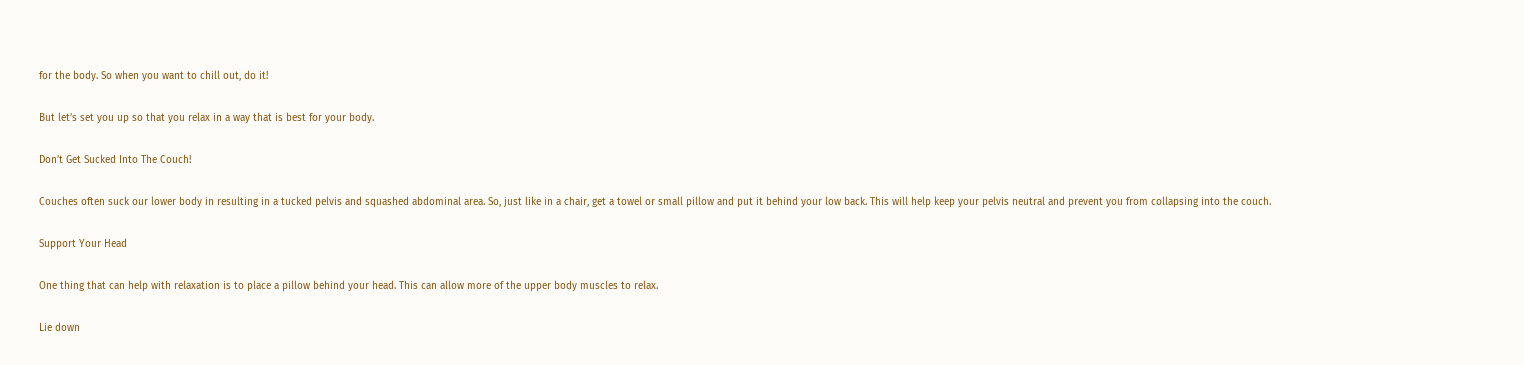for the body. So when you want to chill out, do it!

But let’s set you up so that you relax in a way that is best for your body.

Don’t Get Sucked Into The Couch!

Couches often suck our lower body in resulting in a tucked pelvis and squashed abdominal area. So, just like in a chair, get a towel or small pillow and put it behind your low back. This will help keep your pelvis neutral and prevent you from collapsing into the couch.

Support Your Head

One thing that can help with relaxation is to place a pillow behind your head. This can allow more of the upper body muscles to relax.

Lie down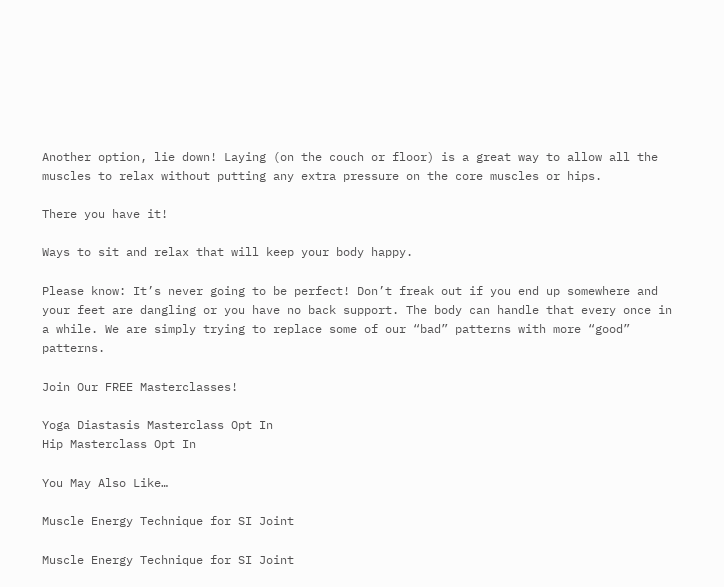Another option, lie down! Laying (on the couch or floor) is a great way to allow all the muscles to relax without putting any extra pressure on the core muscles or hips.

There you have it!

Ways to sit and relax that will keep your body happy.

Please know: It’s never going to be perfect! Don’t freak out if you end up somewhere and your feet are dangling or you have no back support. The body can handle that every once in a while. We are simply trying to replace some of our “bad” patterns with more “good” patterns.

Join Our FREE Masterclasses!

Yoga Diastasis Masterclass Opt In
Hip Masterclass Opt In

You May Also Like…

Muscle Energy Technique for SI Joint

Muscle Energy Technique for SI Joint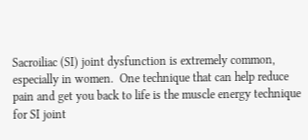Sacroiliac (SI) joint dysfunction is extremely common, especially in women.  One technique that can help reduce pain and get you back to life is the muscle energy technique for SI joint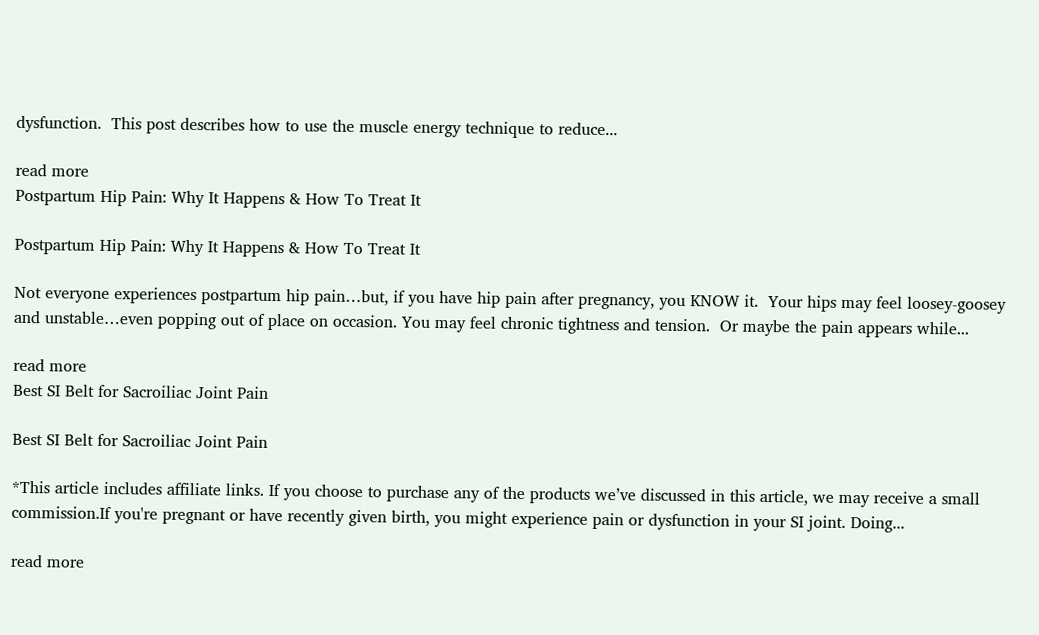dysfunction.  This post describes how to use the muscle energy technique to reduce...

read more
Postpartum Hip Pain: Why It Happens & How To Treat It

Postpartum Hip Pain: Why It Happens & How To Treat It

Not everyone experiences postpartum hip pain…but, if you have hip pain after pregnancy, you KNOW it.  Your hips may feel loosey-goosey and unstable…even popping out of place on occasion. You may feel chronic tightness and tension.  Or maybe the pain appears while...

read more
Best SI Belt for Sacroiliac Joint Pain

Best SI Belt for Sacroiliac Joint Pain

*This article includes affiliate links. If you choose to purchase any of the products we’ve discussed in this article, we may receive a small commission.If you're pregnant or have recently given birth, you might experience pain or dysfunction in your SI joint. Doing...

read more